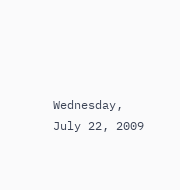Wednesday, July 22, 2009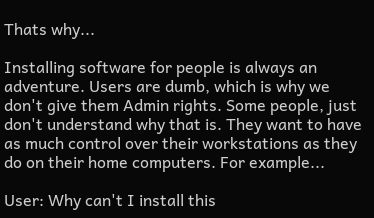Thats why...

Installing software for people is always an adventure. Users are dumb, which is why we don't give them Admin rights. Some people, just don't understand why that is. They want to have as much control over their workstations as they do on their home computers. For example...

User: Why can't I install this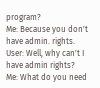program?
Me: Because you don't have admin. rights.
User: Well, why can't I have admin rights?
Me: What do you need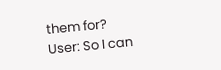them for?
User: So I can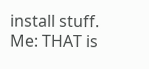install stuff.
Me: THAT is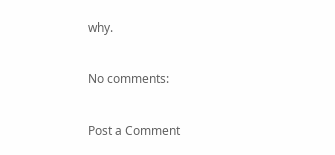why.

No comments:

Post a Comment